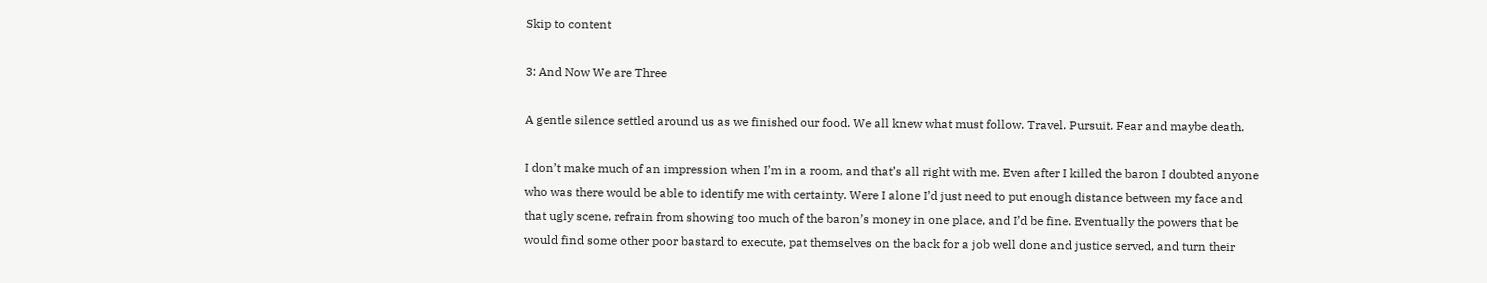Skip to content

3: And Now We are Three

A gentle silence settled around us as we finished our food. We all knew what must follow. Travel. Pursuit. Fear and maybe death.

I don’t make much of an impression when I’m in a room, and that’s all right with me. Even after I killed the baron I doubted anyone who was there would be able to identify me with certainty. Were I alone I’d just need to put enough distance between my face and that ugly scene, refrain from showing too much of the baron’s money in one place, and I’d be fine. Eventually the powers that be would find some other poor bastard to execute, pat themselves on the back for a job well done and justice served, and turn their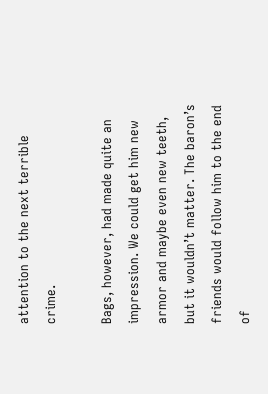attention to the next terrible crime.

Bags, however, had made quite an impression. We could get him new armor and maybe even new teeth, but it wouldn’t matter. The baron’s friends would follow him to the end of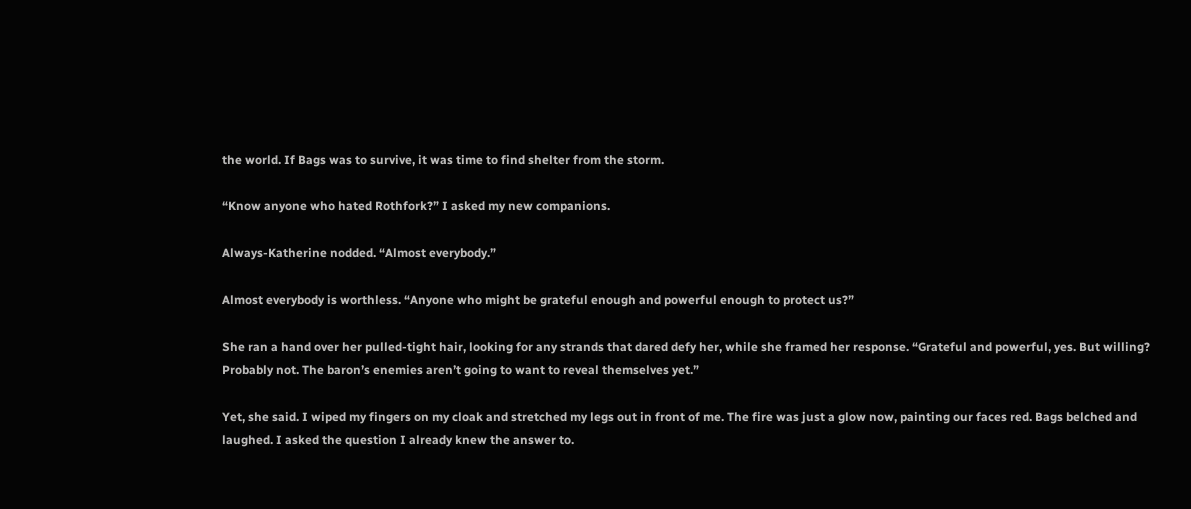the world. If Bags was to survive, it was time to find shelter from the storm.

“Know anyone who hated Rothfork?” I asked my new companions.

Always-Katherine nodded. “Almost everybody.”

Almost everybody is worthless. “Anyone who might be grateful enough and powerful enough to protect us?”

She ran a hand over her pulled-tight hair, looking for any strands that dared defy her, while she framed her response. “Grateful and powerful, yes. But willing? Probably not. The baron’s enemies aren’t going to want to reveal themselves yet.”

Yet, she said. I wiped my fingers on my cloak and stretched my legs out in front of me. The fire was just a glow now, painting our faces red. Bags belched and laughed. I asked the question I already knew the answer to.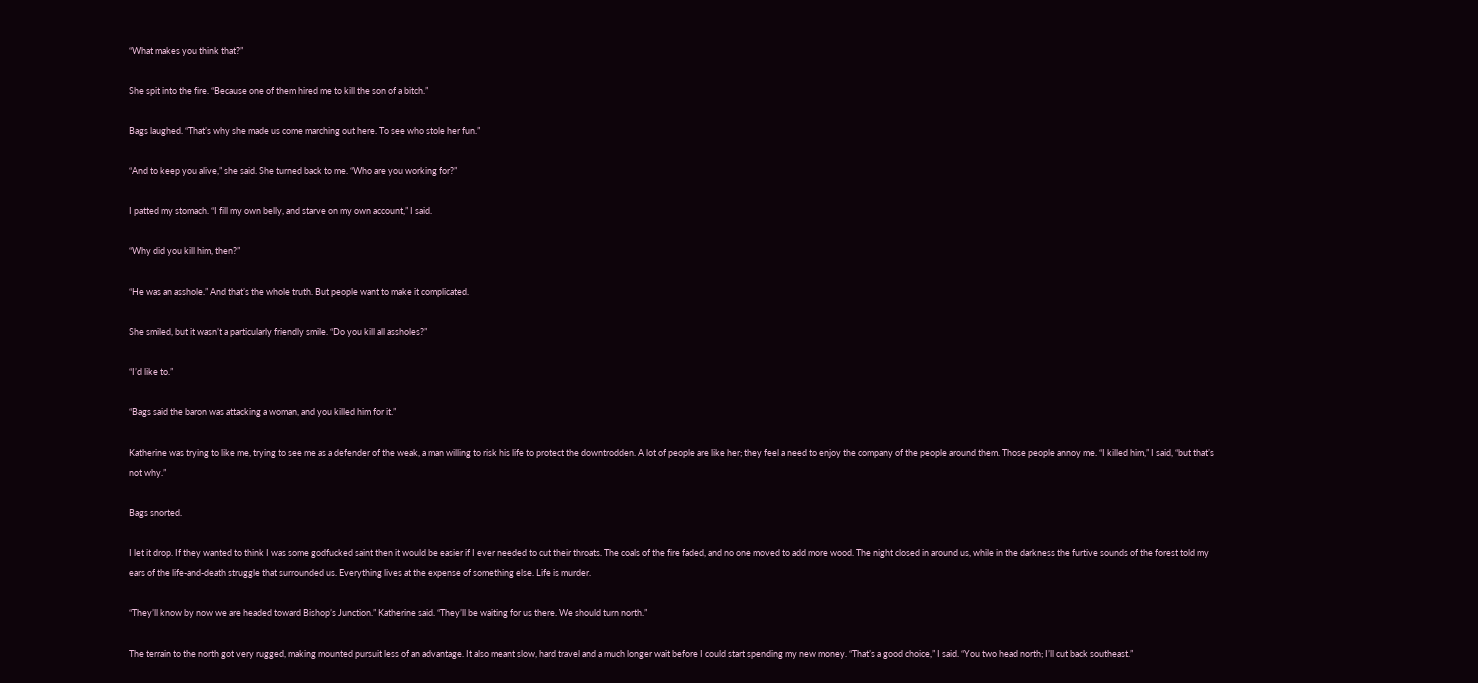“What makes you think that?”

She spit into the fire. “Because one of them hired me to kill the son of a bitch.”

Bags laughed. “That’s why she made us come marching out here. To see who stole her fun.”

“And to keep you alive,” she said. She turned back to me. “Who are you working for?”

I patted my stomach. “I fill my own belly, and starve on my own account,” I said.

“Why did you kill him, then?”

“He was an asshole.” And that’s the whole truth. But people want to make it complicated.

She smiled, but it wasn’t a particularly friendly smile. “Do you kill all assholes?”

“I’d like to.”

“Bags said the baron was attacking a woman, and you killed him for it.”

Katherine was trying to like me, trying to see me as a defender of the weak, a man willing to risk his life to protect the downtrodden. A lot of people are like her; they feel a need to enjoy the company of the people around them. Those people annoy me. “I killed him,” I said, “but that’s not why.”

Bags snorted.

I let it drop. If they wanted to think I was some godfucked saint then it would be easier if I ever needed to cut their throats. The coals of the fire faded, and no one moved to add more wood. The night closed in around us, while in the darkness the furtive sounds of the forest told my ears of the life-and-death struggle that surrounded us. Everything lives at the expense of something else. Life is murder.

“They’ll know by now we are headed toward Bishop’s Junction.” Katherine said. “They’ll be waiting for us there. We should turn north.”

The terrain to the north got very rugged, making mounted pursuit less of an advantage. It also meant slow, hard travel and a much longer wait before I could start spending my new money. “That’s a good choice,” I said. “You two head north; I’ll cut back southeast.”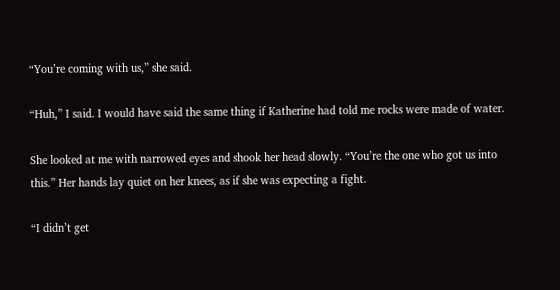“You’re coming with us,” she said.

“Huh,” I said. I would have said the same thing if Katherine had told me rocks were made of water.

She looked at me with narrowed eyes and shook her head slowly. “You’re the one who got us into this.” Her hands lay quiet on her knees, as if she was expecting a fight.

“I didn’t get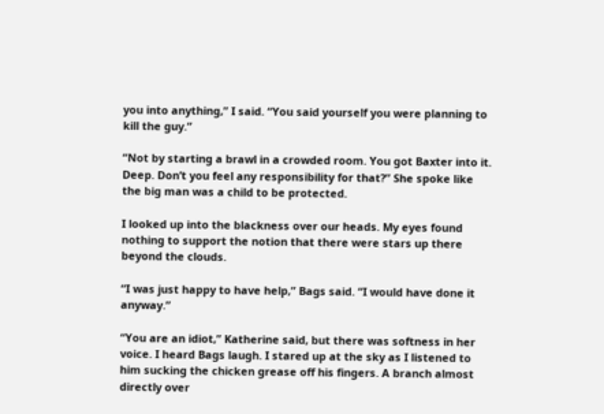you into anything,” I said. “You said yourself you were planning to kill the guy.”

“Not by starting a brawl in a crowded room. You got Baxter into it. Deep. Don’t you feel any responsibility for that?” She spoke like the big man was a child to be protected.

I looked up into the blackness over our heads. My eyes found nothing to support the notion that there were stars up there beyond the clouds.

“I was just happy to have help,” Bags said. “I would have done it anyway.”

“You are an idiot,” Katherine said, but there was softness in her voice. I heard Bags laugh. I stared up at the sky as I listened to him sucking the chicken grease off his fingers. A branch almost directly over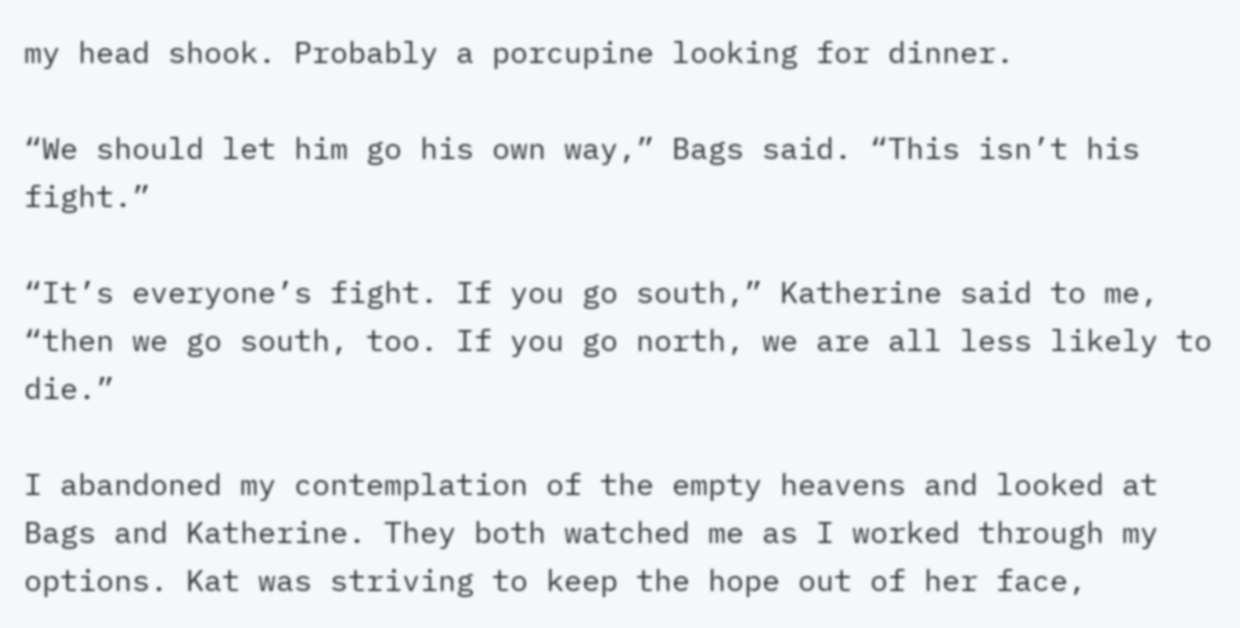my head shook. Probably a porcupine looking for dinner.

“We should let him go his own way,” Bags said. “This isn’t his fight.”

“It’s everyone’s fight. If you go south,” Katherine said to me, “then we go south, too. If you go north, we are all less likely to die.”

I abandoned my contemplation of the empty heavens and looked at Bags and Katherine. They both watched me as I worked through my options. Kat was striving to keep the hope out of her face,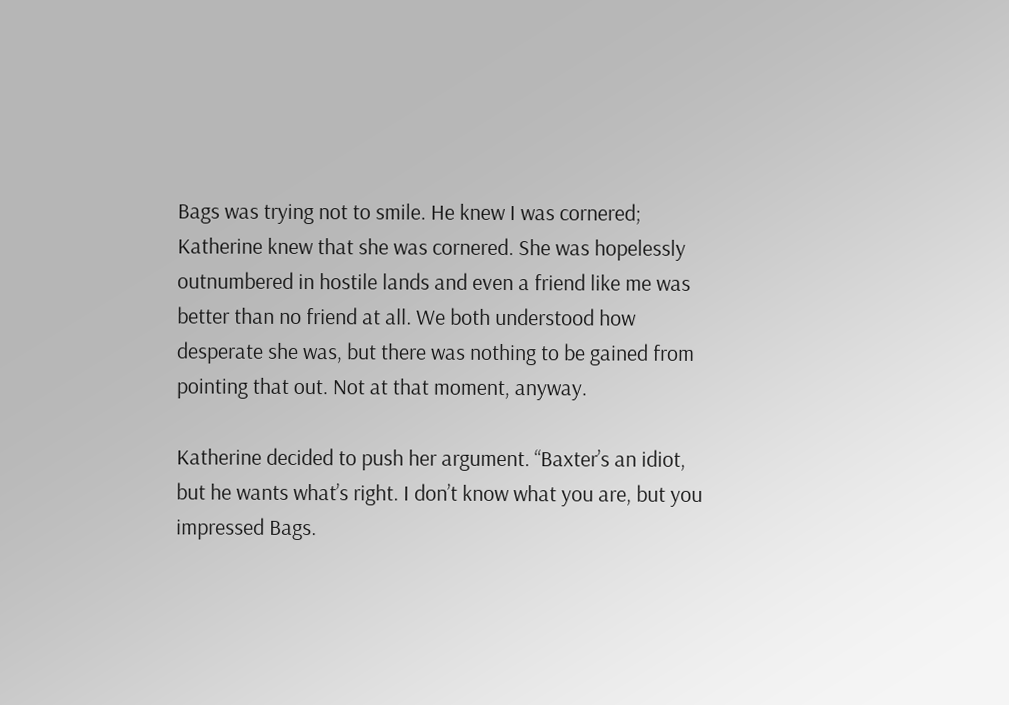Bags was trying not to smile. He knew I was cornered; Katherine knew that she was cornered. She was hopelessly outnumbered in hostile lands and even a friend like me was better than no friend at all. We both understood how desperate she was, but there was nothing to be gained from pointing that out. Not at that moment, anyway.

Katherine decided to push her argument. “Baxter’s an idiot, but he wants what’s right. I don’t know what you are, but you impressed Bags.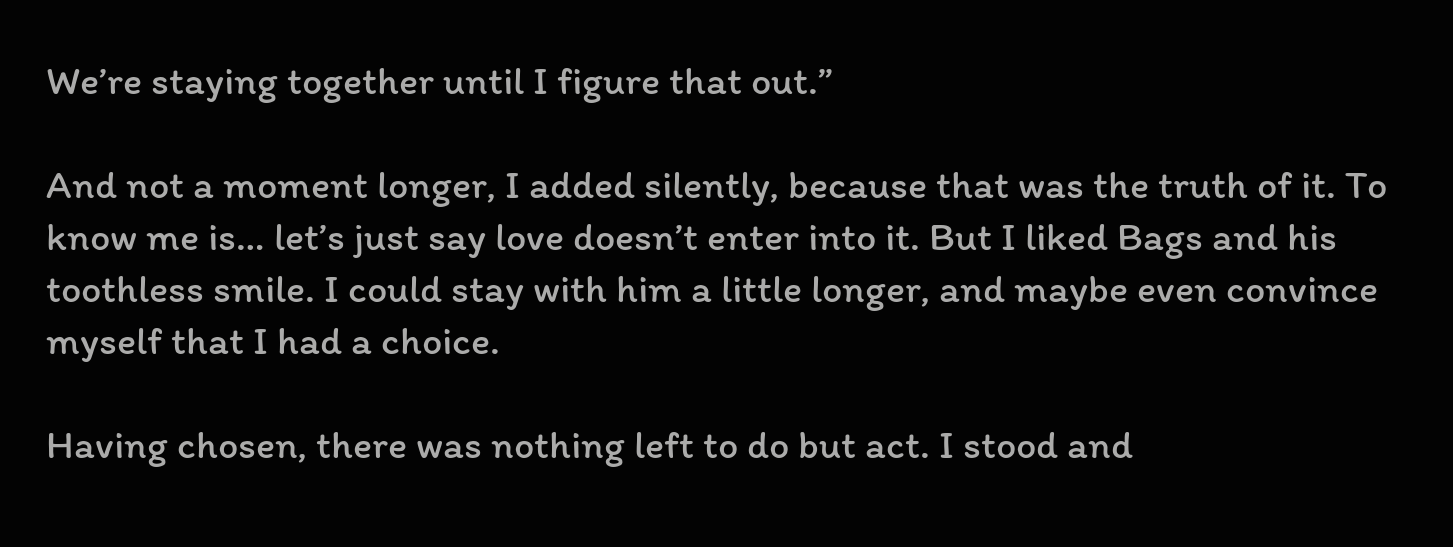We’re staying together until I figure that out.”

And not a moment longer, I added silently, because that was the truth of it. To know me is… let’s just say love doesn’t enter into it. But I liked Bags and his toothless smile. I could stay with him a little longer, and maybe even convince myself that I had a choice.

Having chosen, there was nothing left to do but act. I stood and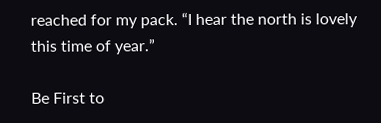reached for my pack. “I hear the north is lovely this time of year.”

Be First to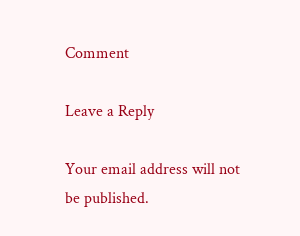Comment

Leave a Reply

Your email address will not be published.